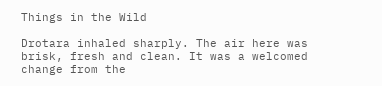Things in the Wild

Drotara inhaled sharply. The air here was brisk, fresh and clean. It was a welcomed change from the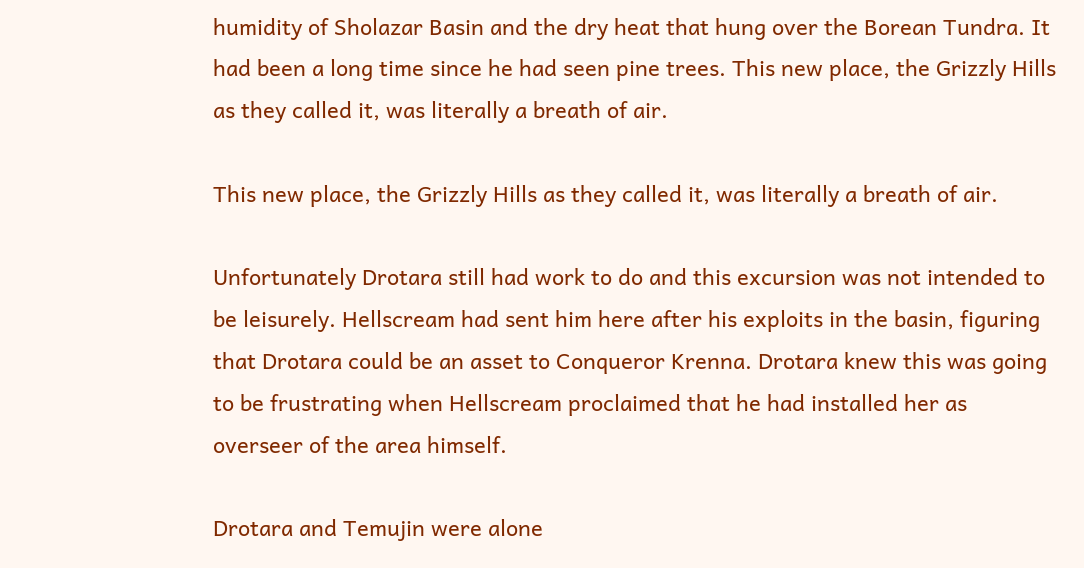humidity of Sholazar Basin and the dry heat that hung over the Borean Tundra. It had been a long time since he had seen pine trees. This new place, the Grizzly Hills as they called it, was literally a breath of air.

This new place, the Grizzly Hills as they called it, was literally a breath of air.

Unfortunately Drotara still had work to do and this excursion was not intended to be leisurely. Hellscream had sent him here after his exploits in the basin, figuring that Drotara could be an asset to Conqueror Krenna. Drotara knew this was going to be frustrating when Hellscream proclaimed that he had installed her as overseer of the area himself.

Drotara and Temujin were alone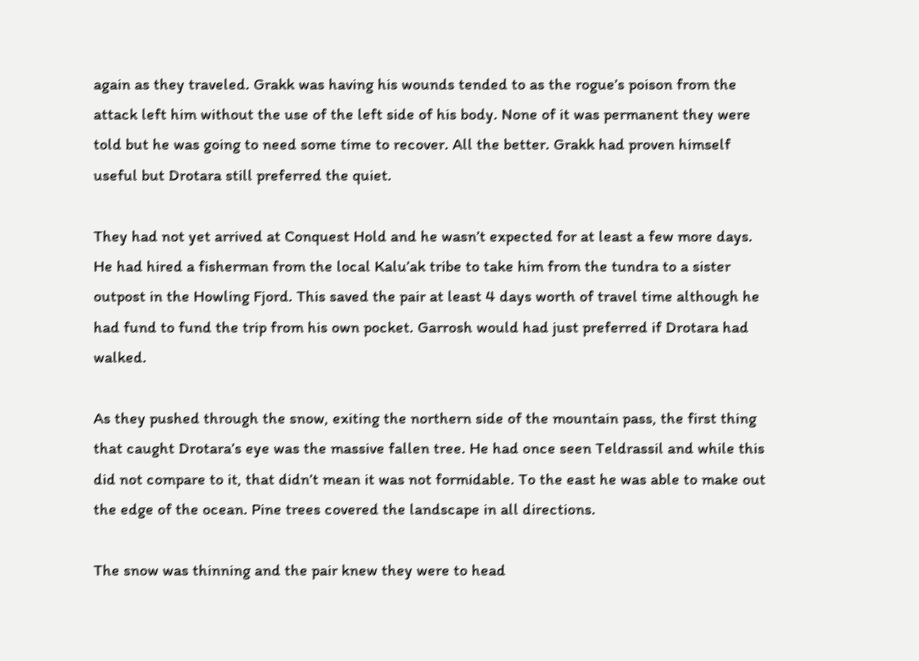again as they traveled. Grakk was having his wounds tended to as the rogue’s poison from the attack left him without the use of the left side of his body. None of it was permanent they were told but he was going to need some time to recover. All the better. Grakk had proven himself useful but Drotara still preferred the quiet.

They had not yet arrived at Conquest Hold and he wasn’t expected for at least a few more days. He had hired a fisherman from the local Kalu’ak tribe to take him from the tundra to a sister outpost in the Howling Fjord. This saved the pair at least 4 days worth of travel time although he had fund to fund the trip from his own pocket. Garrosh would had just preferred if Drotara had walked.

As they pushed through the snow, exiting the northern side of the mountain pass, the first thing that caught Drotara’s eye was the massive fallen tree. He had once seen Teldrassil and while this did not compare to it, that didn’t mean it was not formidable. To the east he was able to make out the edge of the ocean. Pine trees covered the landscape in all directions.

The snow was thinning and the pair knew they were to head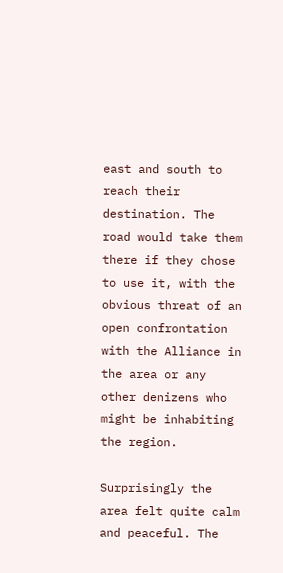east and south to reach their destination. The road would take them there if they chose to use it, with the obvious threat of an open confrontation with the Alliance in the area or any other denizens who might be inhabiting the region.

Surprisingly the area felt quite calm and peaceful. The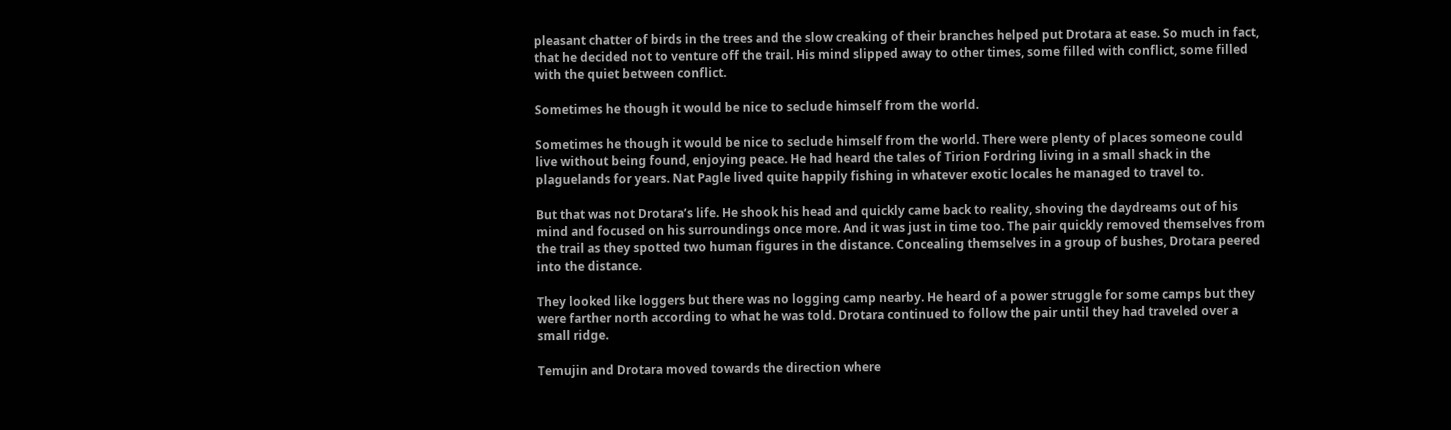pleasant chatter of birds in the trees and the slow creaking of their branches helped put Drotara at ease. So much in fact, that he decided not to venture off the trail. His mind slipped away to other times, some filled with conflict, some filled with the quiet between conflict.

Sometimes he though it would be nice to seclude himself from the world.

Sometimes he though it would be nice to seclude himself from the world. There were plenty of places someone could live without being found, enjoying peace. He had heard the tales of Tirion Fordring living in a small shack in the plaguelands for years. Nat Pagle lived quite happily fishing in whatever exotic locales he managed to travel to.

But that was not Drotara’s life. He shook his head and quickly came back to reality, shoving the daydreams out of his mind and focused on his surroundings once more. And it was just in time too. The pair quickly removed themselves from the trail as they spotted two human figures in the distance. Concealing themselves in a group of bushes, Drotara peered into the distance.

They looked like loggers but there was no logging camp nearby. He heard of a power struggle for some camps but they were farther north according to what he was told. Drotara continued to follow the pair until they had traveled over a small ridge.

Temujin and Drotara moved towards the direction where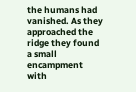the humans had vanished. As they approached the ridge they found a small encampment with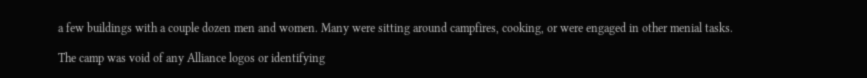a few buildings with a couple dozen men and women. Many were sitting around campfires, cooking, or were engaged in other menial tasks.

The camp was void of any Alliance logos or identifying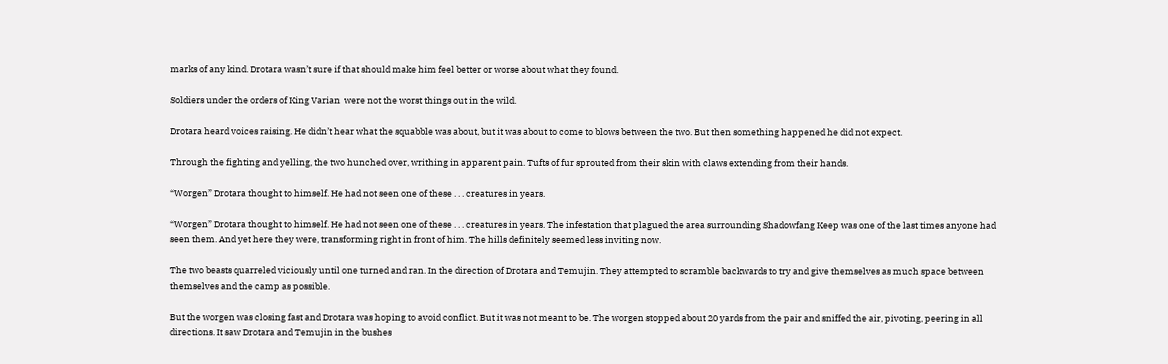marks of any kind. Drotara wasn’t sure if that should make him feel better or worse about what they found.

Soldiers under the orders of King Varian  were not the worst things out in the wild.

Drotara heard voices raising. He didn’t hear what the squabble was about, but it was about to come to blows between the two. But then something happened he did not expect.

Through the fighting and yelling, the two hunched over, writhing in apparent pain. Tufts of fur sprouted from their skin with claws extending from their hands.

“Worgen” Drotara thought to himself. He had not seen one of these . . . creatures in years.

“Worgen” Drotara thought to himself. He had not seen one of these . . . creatures in years. The infestation that plagued the area surrounding Shadowfang Keep was one of the last times anyone had seen them. And yet here they were, transforming right in front of him. The hills definitely seemed less inviting now.

The two beasts quarreled viciously until one turned and ran. In the direction of Drotara and Temujin. They attempted to scramble backwards to try and give themselves as much space between themselves and the camp as possible.

But the worgen was closing fast and Drotara was hoping to avoid conflict. But it was not meant to be. The worgen stopped about 20 yards from the pair and sniffed the air, pivoting, peering in all directions. It saw Drotara and Temujin in the bushes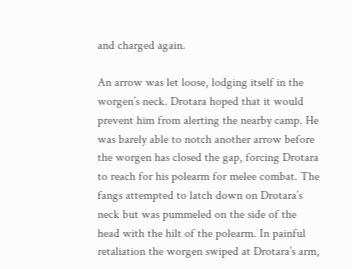and charged again.

An arrow was let loose, lodging itself in the worgen’s neck. Drotara hoped that it would prevent him from alerting the nearby camp. He was barely able to notch another arrow before the worgen has closed the gap, forcing Drotara to reach for his polearm for melee combat. The fangs attempted to latch down on Drotara’s neck but was pummeled on the side of the head with the hilt of the polearm. In painful retaliation the worgen swiped at Drotara’s arm,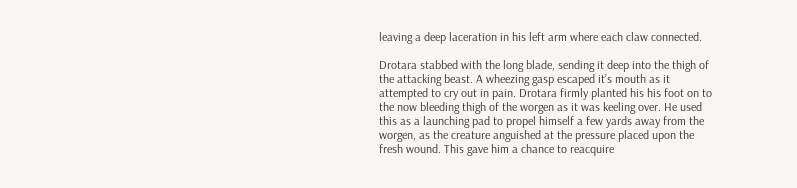leaving a deep laceration in his left arm where each claw connected.

Drotara stabbed with the long blade, sending it deep into the thigh of the attacking beast. A wheezing gasp escaped it’s mouth as it attempted to cry out in pain. Drotara firmly planted his his foot on to the now bleeding thigh of the worgen as it was keeling over. He used this as a launching pad to propel himself a few yards away from the worgen, as the creature anguished at the pressure placed upon the fresh wound. This gave him a chance to reacquire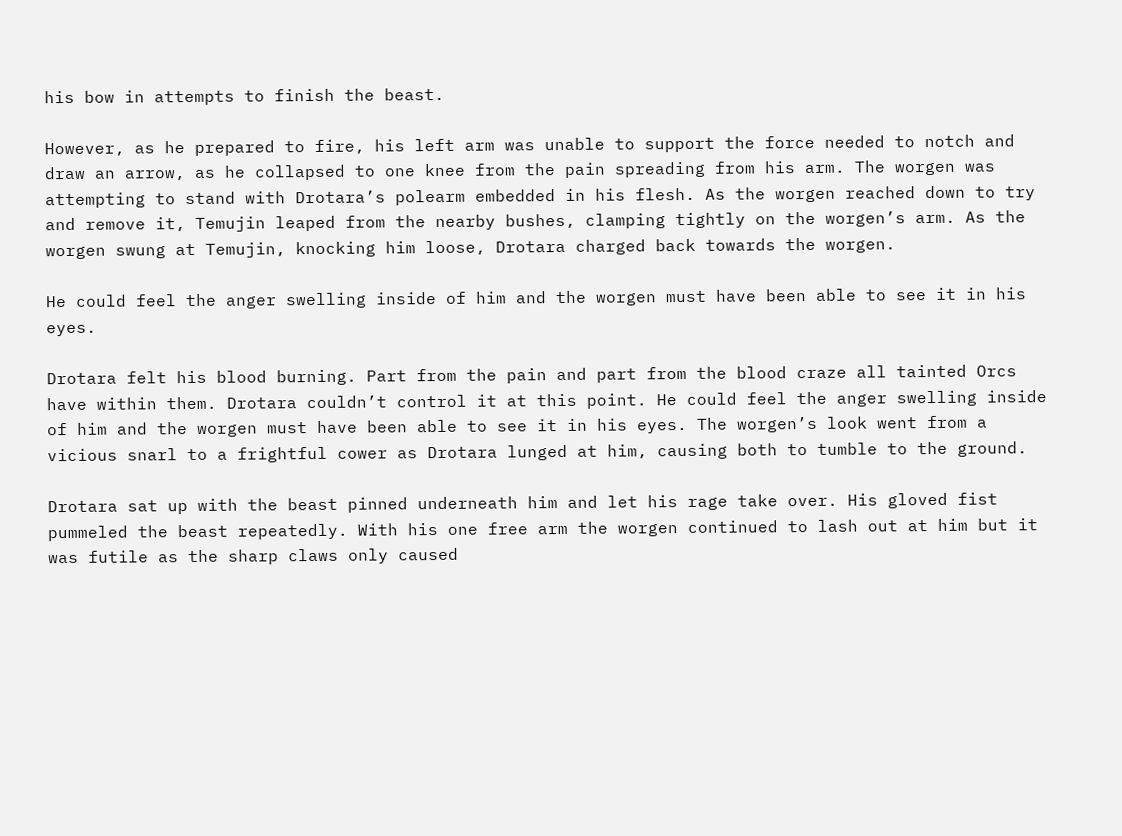his bow in attempts to finish the beast.

However, as he prepared to fire, his left arm was unable to support the force needed to notch and draw an arrow, as he collapsed to one knee from the pain spreading from his arm. The worgen was attempting to stand with Drotara’s polearm embedded in his flesh. As the worgen reached down to try and remove it, Temujin leaped from the nearby bushes, clamping tightly on the worgen’s arm. As the worgen swung at Temujin, knocking him loose, Drotara charged back towards the worgen.

He could feel the anger swelling inside of him and the worgen must have been able to see it in his eyes.

Drotara felt his blood burning. Part from the pain and part from the blood craze all tainted Orcs have within them. Drotara couldn’t control it at this point. He could feel the anger swelling inside of him and the worgen must have been able to see it in his eyes. The worgen’s look went from a vicious snarl to a frightful cower as Drotara lunged at him, causing both to tumble to the ground.

Drotara sat up with the beast pinned underneath him and let his rage take over. His gloved fist pummeled the beast repeatedly. With his one free arm the worgen continued to lash out at him but it was futile as the sharp claws only caused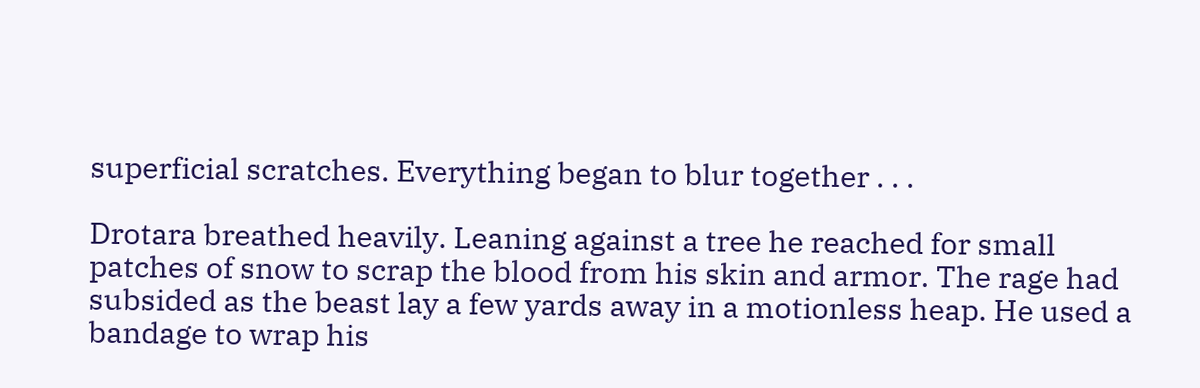superficial scratches. Everything began to blur together . . .

Drotara breathed heavily. Leaning against a tree he reached for small patches of snow to scrap the blood from his skin and armor. The rage had subsided as the beast lay a few yards away in a motionless heap. He used a bandage to wrap his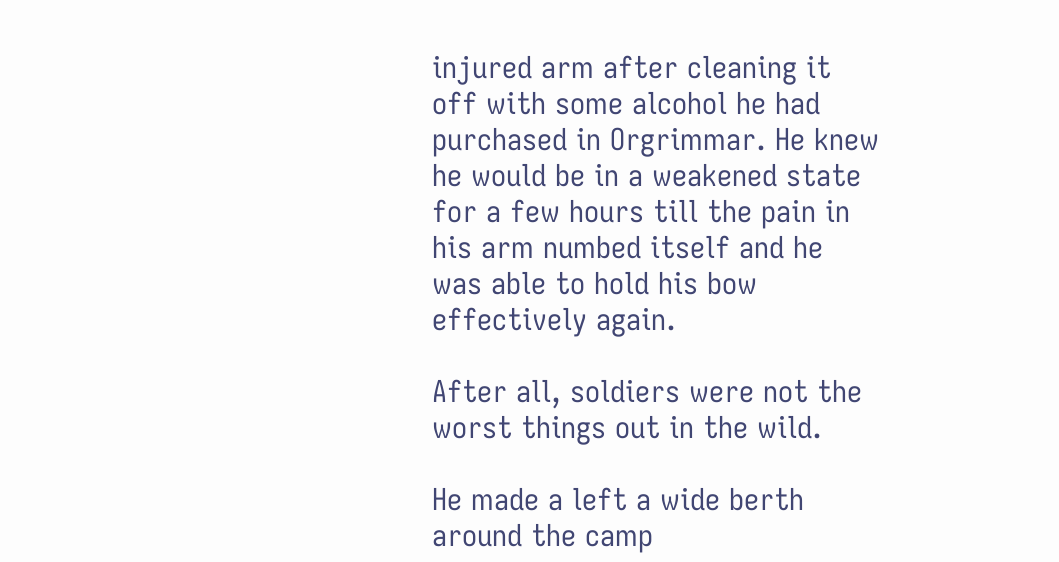injured arm after cleaning it off with some alcohol he had purchased in Orgrimmar. He knew he would be in a weakened state for a few hours till the pain in his arm numbed itself and he was able to hold his bow effectively again.

After all, soldiers were not the worst things out in the wild.

He made a left a wide berth around the camp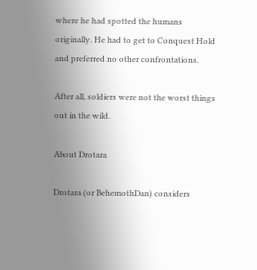where he had spotted the humans originally. He had to get to Conquest Hold and preferred no other confrontations.

After all, soldiers were not the worst things out in the wild.

About Drotara

Drotara (or BehemothDan) considers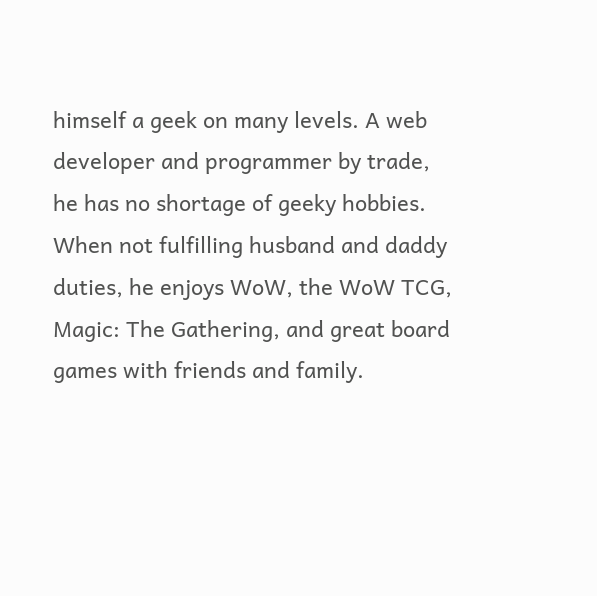himself a geek on many levels. A web developer and programmer by trade, he has no shortage of geeky hobbies. When not fulfilling husband and daddy duties, he enjoys WoW, the WoW TCG, Magic: The Gathering, and great board games with friends and family.